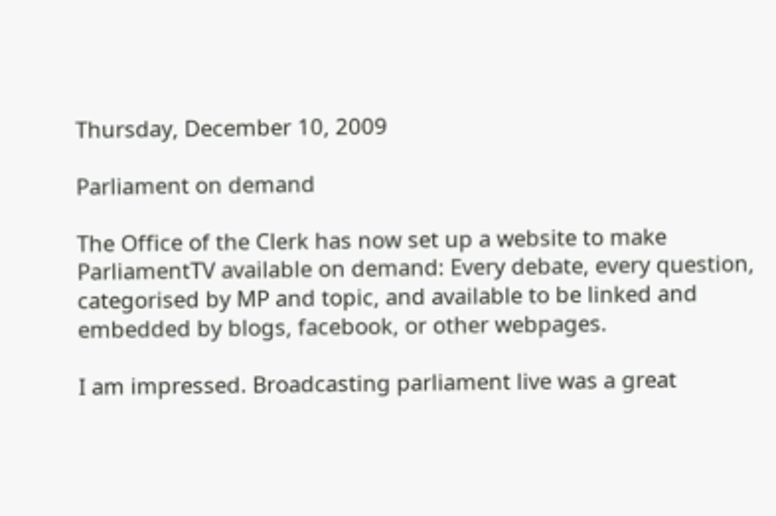Thursday, December 10, 2009

Parliament on demand

The Office of the Clerk has now set up a website to make ParliamentTV available on demand: Every debate, every question, categorised by MP and topic, and available to be linked and embedded by blogs, facebook, or other webpages.

I am impressed. Broadcasting parliament live was a great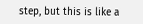step, but this is like a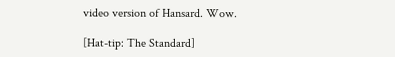video version of Hansard. Wow.

[Hat-tip: The Standard]